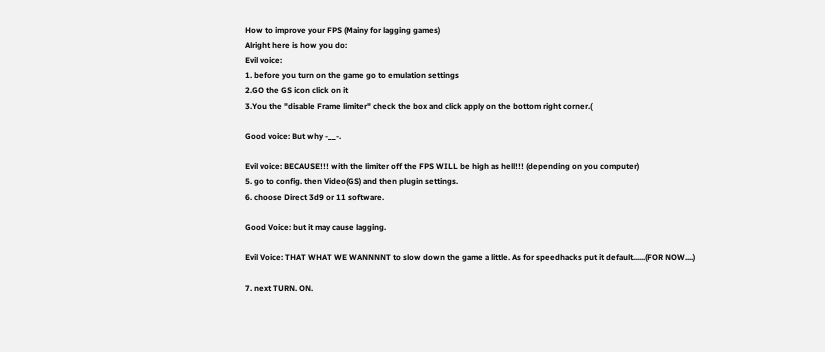How to improve your FPS (Mainy for lagging games)
Alright here is how you do:
Evil voice:
1. before you turn on the game go to emulation settings
2.GO the GS icon click on it
3.You the "disable Frame limiter" check the box and click apply on the bottom right corner.(

Good voice: But why -__-.

Evil voice: BECAUSE!!! with the limiter off the FPS WILL be high as hell!!! (depending on you computer)
5. go to config. then Video(GS) and then plugin settings.
6. choose Direct 3d9 or 11 software.

Good Voice: but it may cause lagging.

Evil Voice: THAT WHAT WE WANNNNT to slow down the game a little. As for speedhacks put it default......(FOR NOW....)

7. next TURN. ON.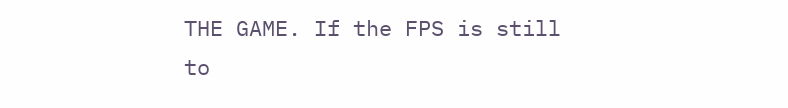THE GAME. If the FPS is still to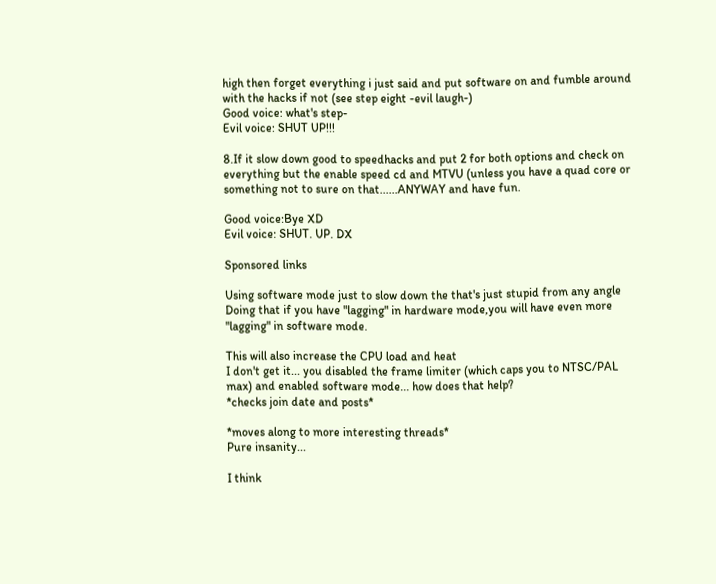high then forget everything i just said and put software on and fumble around with the hacks if not (see step eight -evil laugh-)
Good voice: what's step-
Evil voice: SHUT UP!!!

8.If it slow down good to speedhacks and put 2 for both options and check on everything but the enable speed cd and MTVU (unless you have a quad core or something not to sure on that......ANYWAY and have fun.

Good voice:Bye XD
Evil voice: SHUT. UP. DX

Sponsored links

Using software mode just to slow down the that's just stupid from any angle
Doing that if you have "lagging" in hardware mode,you will have even more "lagging" in software mode.

This will also increase the CPU load and heat
I don't get it... you disabled the frame limiter (which caps you to NTSC/PAL max) and enabled software mode... how does that help?
*checks join date and posts*

*moves along to more interesting threads*
Pure insanity...

I think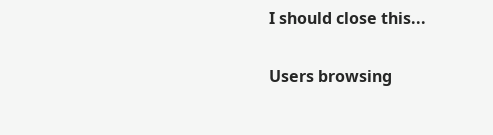I should close this...

Users browsing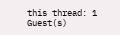this thread: 1 Guest(s)